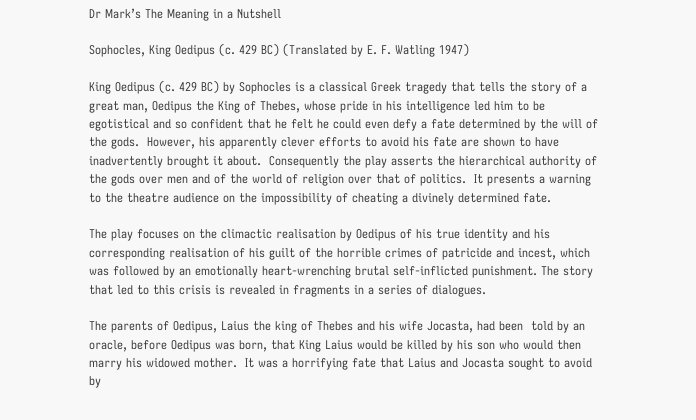Dr Mark’s The Meaning in a Nutshell

Sophocles, King Oedipus (c. 429 BC) (Translated by E. F. Watling 1947)

King Oedipus (c. 429 BC) by Sophocles is a classical Greek tragedy that tells the story of a great man, Oedipus the King of Thebes, whose pride in his intelligence led him to be egotistical and so confident that he felt he could even defy a fate determined by the will of the gods.  However, his apparently clever efforts to avoid his fate are shown to have inadvertently brought it about.  Consequently the play asserts the hierarchical authority of the gods over men and of the world of religion over that of politics.  It presents a warning to the theatre audience on the impossibility of cheating a divinely determined fate.

The play focuses on the climactic realisation by Oedipus of his true identity and his corresponding realisation of his guilt of the horrible crimes of patricide and incest, which was followed by an emotionally heart-wrenching brutal self-inflicted punishment. The story that led to this crisis is revealed in fragments in a series of dialogues.

The parents of Oedipus, Laius the king of Thebes and his wife Jocasta, had been  told by an oracle, before Oedipus was born, that King Laius would be killed by his son who would then marry his widowed mother.  It was a horrifying fate that Laius and Jocasta sought to avoid by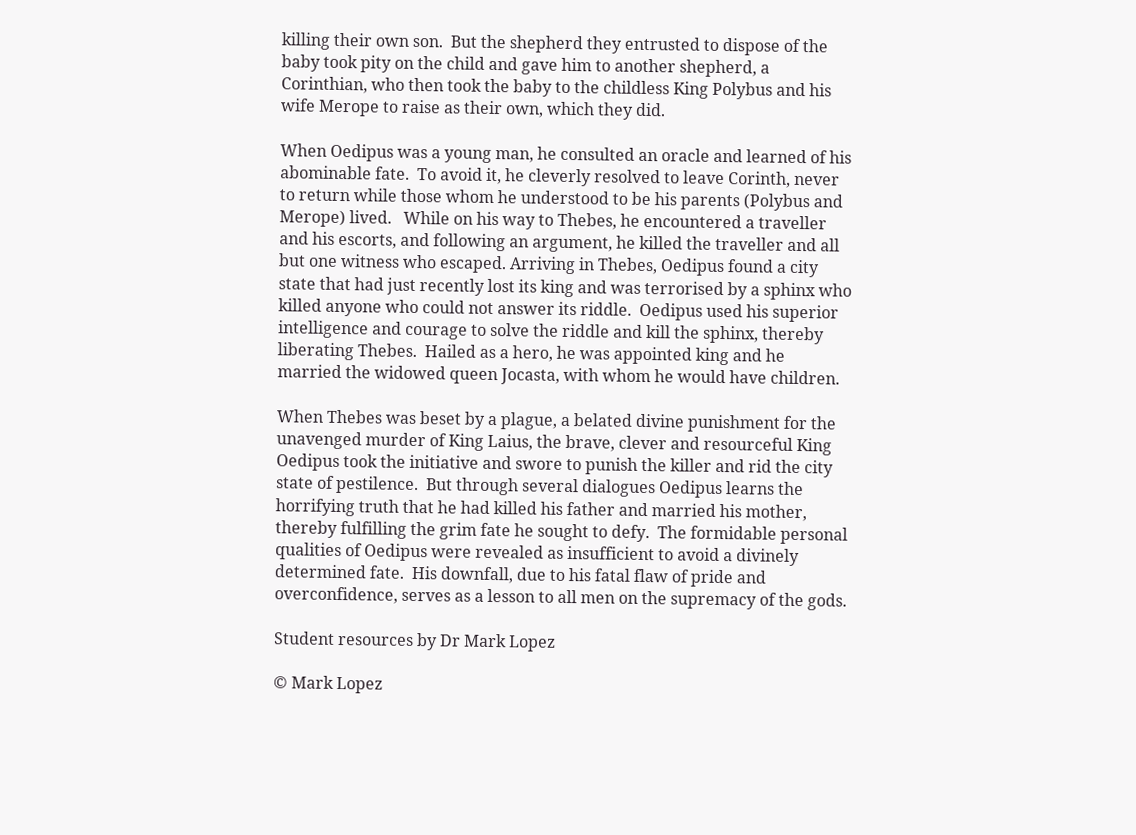killing their own son.  But the shepherd they entrusted to dispose of the baby took pity on the child and gave him to another shepherd, a Corinthian, who then took the baby to the childless King Polybus and his wife Merope to raise as their own, which they did.

When Oedipus was a young man, he consulted an oracle and learned of his abominable fate.  To avoid it, he cleverly resolved to leave Corinth, never to return while those whom he understood to be his parents (Polybus and Merope) lived.   While on his way to Thebes, he encountered a traveller and his escorts, and following an argument, he killed the traveller and all but one witness who escaped. Arriving in Thebes, Oedipus found a city state that had just recently lost its king and was terrorised by a sphinx who killed anyone who could not answer its riddle.  Oedipus used his superior intelligence and courage to solve the riddle and kill the sphinx, thereby liberating Thebes.  Hailed as a hero, he was appointed king and he married the widowed queen Jocasta, with whom he would have children.

When Thebes was beset by a plague, a belated divine punishment for the unavenged murder of King Laius, the brave, clever and resourceful King Oedipus took the initiative and swore to punish the killer and rid the city state of pestilence.  But through several dialogues Oedipus learns the horrifying truth that he had killed his father and married his mother, thereby fulfilling the grim fate he sought to defy.  The formidable personal qualities of Oedipus were revealed as insufficient to avoid a divinely determined fate.  His downfall, due to his fatal flaw of pride and overconfidence, serves as a lesson to all men on the supremacy of the gods.

Student resources by Dr Mark Lopez

© Mark Lopez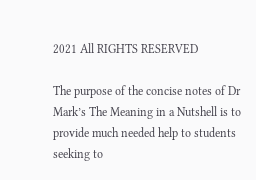2021 All RIGHTS RESERVED

The purpose of the concise notes of Dr Mark’s The Meaning in a Nutshell is to provide much needed help to students seeking to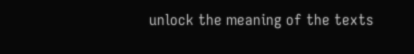unlock the meaning of the texts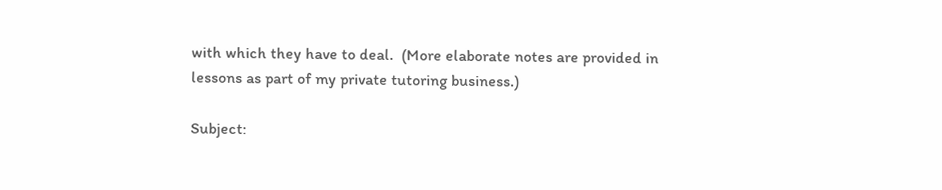with which they have to deal.  (More elaborate notes are provided in lessons as part of my private tutoring business.)

Subject: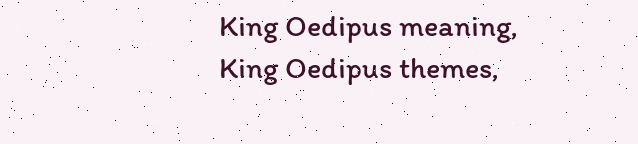King Oedipus meaning, King Oedipus themes,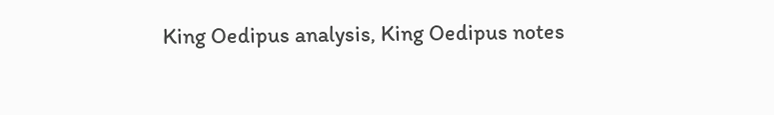King Oedipus analysis, King Oedipus notes